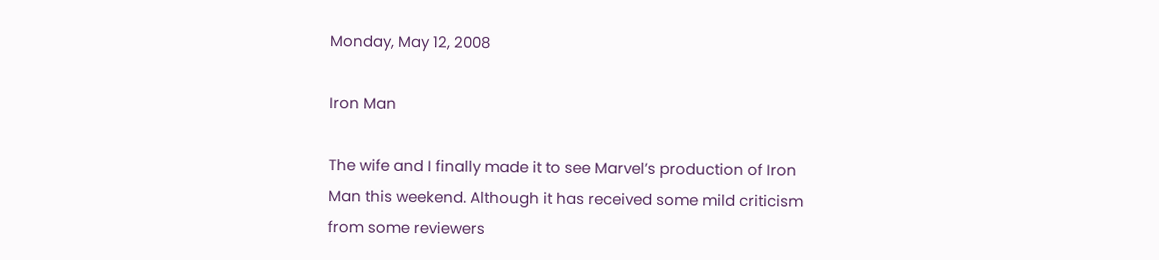Monday, May 12, 2008

Iron Man

The wife and I finally made it to see Marvel’s production of Iron Man this weekend. Although it has received some mild criticism from some reviewers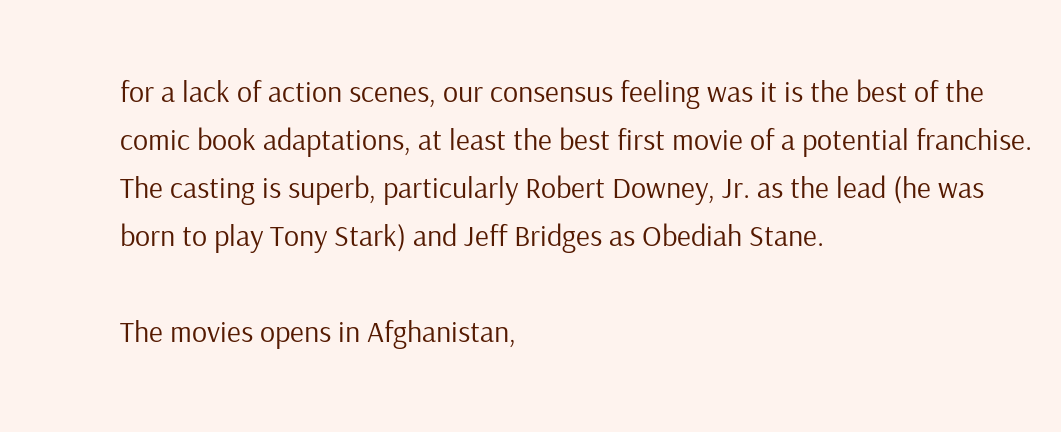for a lack of action scenes, our consensus feeling was it is the best of the comic book adaptations, at least the best first movie of a potential franchise. The casting is superb, particularly Robert Downey, Jr. as the lead (he was born to play Tony Stark) and Jeff Bridges as Obediah Stane.

The movies opens in Afghanistan,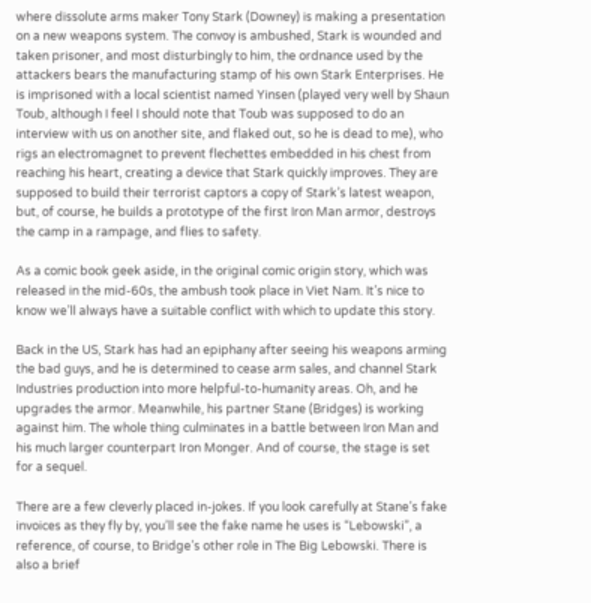where dissolute arms maker Tony Stark (Downey) is making a presentation on a new weapons system. The convoy is ambushed, Stark is wounded and taken prisoner, and most disturbingly to him, the ordnance used by the attackers bears the manufacturing stamp of his own Stark Enterprises. He is imprisoned with a local scientist named Yinsen (played very well by Shaun Toub, although I feel I should note that Toub was supposed to do an interview with us on another site, and flaked out, so he is dead to me), who rigs an electromagnet to prevent flechettes embedded in his chest from reaching his heart, creating a device that Stark quickly improves. They are supposed to build their terrorist captors a copy of Stark’s latest weapon, but, of course, he builds a prototype of the first Iron Man armor, destroys the camp in a rampage, and flies to safety.

As a comic book geek aside, in the original comic origin story, which was released in the mid-60s, the ambush took place in Viet Nam. It’s nice to know we’ll always have a suitable conflict with which to update this story.

Back in the US, Stark has had an epiphany after seeing his weapons arming the bad guys, and he is determined to cease arm sales, and channel Stark Industries production into more helpful-to-humanity areas. Oh, and he upgrades the armor. Meanwhile, his partner Stane (Bridges) is working against him. The whole thing culminates in a battle between Iron Man and his much larger counterpart Iron Monger. And of course, the stage is set for a sequel.

There are a few cleverly placed in-jokes. If you look carefully at Stane’s fake invoices as they fly by, you’ll see the fake name he uses is “Lebowski”, a reference, of course, to Bridge’s other role in The Big Lebowski. There is also a brief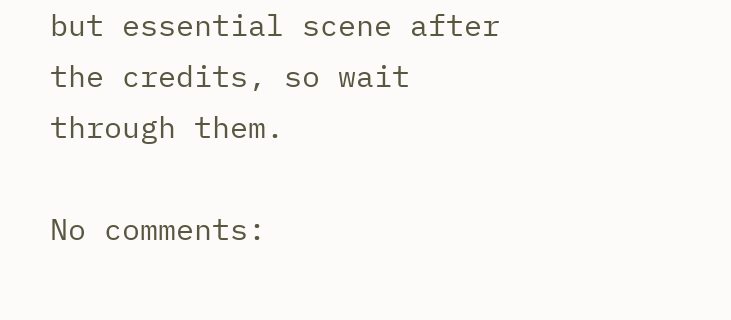but essential scene after the credits, so wait through them.

No comments: